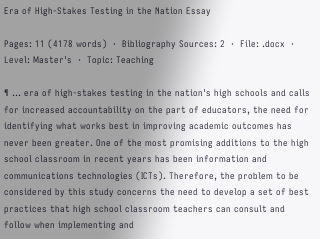Era of High-Stakes Testing in the Nation Essay

Pages: 11 (4178 words)  ·  Bibliography Sources: 2  ·  File: .docx  ·  Level: Master's  ·  Topic: Teaching

¶ … era of high-stakes testing in the nation's high schools and calls for increased accountability on the part of educators, the need for identifying what works best in improving academic outcomes has never been greater. One of the most promising additions to the high school classroom in recent years has been information and communications technologies (ICTs). Therefore, the problem to be considered by this study concerns the need to develop a set of best practices that high school classroom teachers can consult and follow when implementing and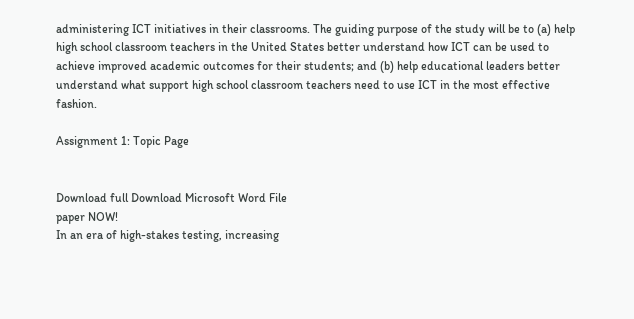administering ICT initiatives in their classrooms. The guiding purpose of the study will be to (a) help high school classroom teachers in the United States better understand how ICT can be used to achieve improved academic outcomes for their students; and (b) help educational leaders better understand what support high school classroom teachers need to use ICT in the most effective fashion.

Assignment 1: Topic Page


Download full Download Microsoft Word File
paper NOW!
In an era of high-stakes testing, increasing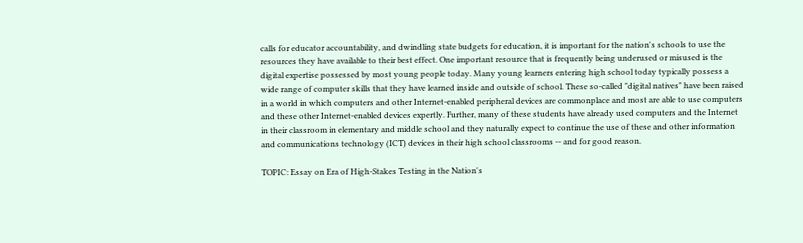calls for educator accountability, and dwindling state budgets for education, it is important for the nation's schools to use the resources they have available to their best effect. One important resource that is frequently being underused or misused is the digital expertise possessed by most young people today. Many young learners entering high school today typically possess a wide range of computer skills that they have learned inside and outside of school. These so-called "digital natives" have been raised in a world in which computers and other Internet-enabled peripheral devices are commonplace and most are able to use computers and these other Internet-enabled devices expertly. Further, many of these students have already used computers and the Internet in their classroom in elementary and middle school and they naturally expect to continue the use of these and other information and communications technology (ICT) devices in their high school classrooms -- and for good reason.

TOPIC: Essay on Era of High-Stakes Testing in the Nation's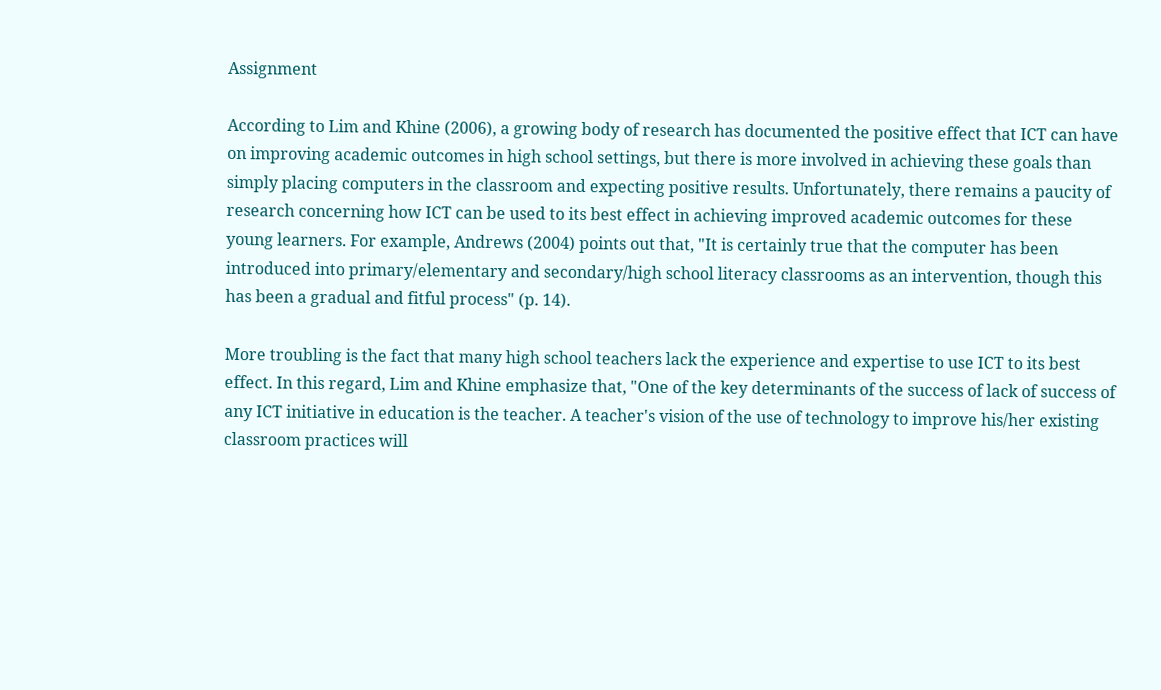Assignment

According to Lim and Khine (2006), a growing body of research has documented the positive effect that ICT can have on improving academic outcomes in high school settings, but there is more involved in achieving these goals than simply placing computers in the classroom and expecting positive results. Unfortunately, there remains a paucity of research concerning how ICT can be used to its best effect in achieving improved academic outcomes for these young learners. For example, Andrews (2004) points out that, "It is certainly true that the computer has been introduced into primary/elementary and secondary/high school literacy classrooms as an intervention, though this has been a gradual and fitful process" (p. 14).

More troubling is the fact that many high school teachers lack the experience and expertise to use ICT to its best effect. In this regard, Lim and Khine emphasize that, "One of the key determinants of the success of lack of success of any ICT initiative in education is the teacher. A teacher's vision of the use of technology to improve his/her existing classroom practices will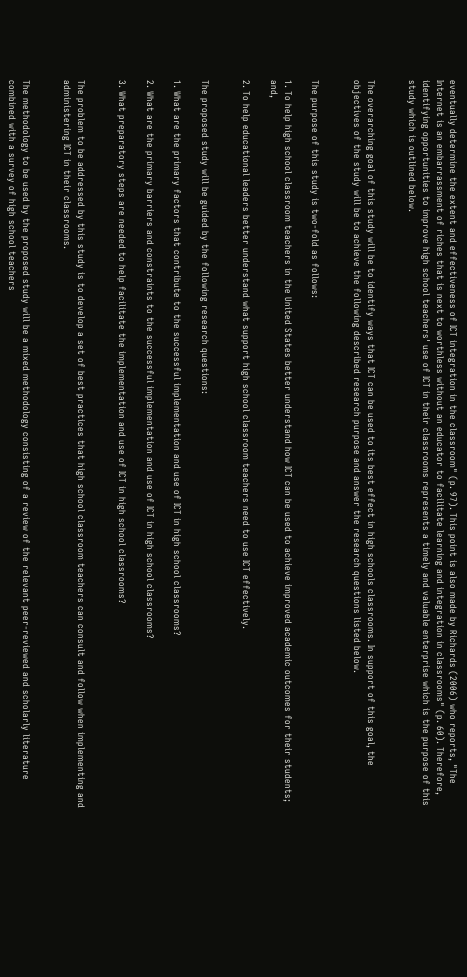eventually determine the extent and effectiveness of ICT integration in the classroom" (p. 97). This point is also made by Richards (2006) who reports, "The Internet is an embarrassment of riches that is next to worthless without an educator to facilitate learning and integration in classrooms" (p. 60). Therefore, identifying opportunities to improve high school teachers' use of ICT in their classrooms represents a timely and valuable enterprise which is the purpose of this study which is outlined below.


The overarching goal of this study will be to identify ways that ICT can be used to its best effect in high schools classrooms. In support of this goal, the objectives of the study will be to achieve the following described research purpose and answer the research questions listed below.


The purpose of this study is two-fold as follows:

1. To help high school classroom teachers in the United States better understand how ICT can be used to achieve improved academic outcomes for their students; and,

2. To help educational leaders better understand what support high school classroom teachers need to use ICT effectively.


The proposed study will be guided by the following research questions:

1. What are the primary factors that contribute to the successful implementation and use of ICT in high school classrooms?

2. What are the primary barriers and constraints to the successful implementation and use of ICT in high school classrooms?

3. What preparatory steps are needed to help facilitate the implementation and use of ICT in high school classrooms?


The problem to be addressed by this study is to develop a set of best practices that high school classroom teachers can consult and follow when implementing and administering ICT in their classrooms.


The methodology to be used by the proposed study will be a mixed methodology consisting of a review of the relevant peer-reviewed and scholarly literature combined with a survey of high school teachers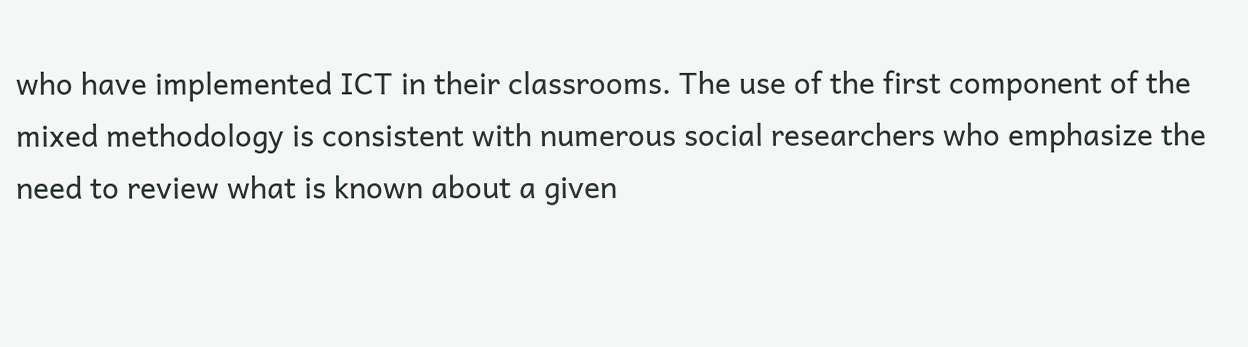who have implemented ICT in their classrooms. The use of the first component of the mixed methodology is consistent with numerous social researchers who emphasize the need to review what is known about a given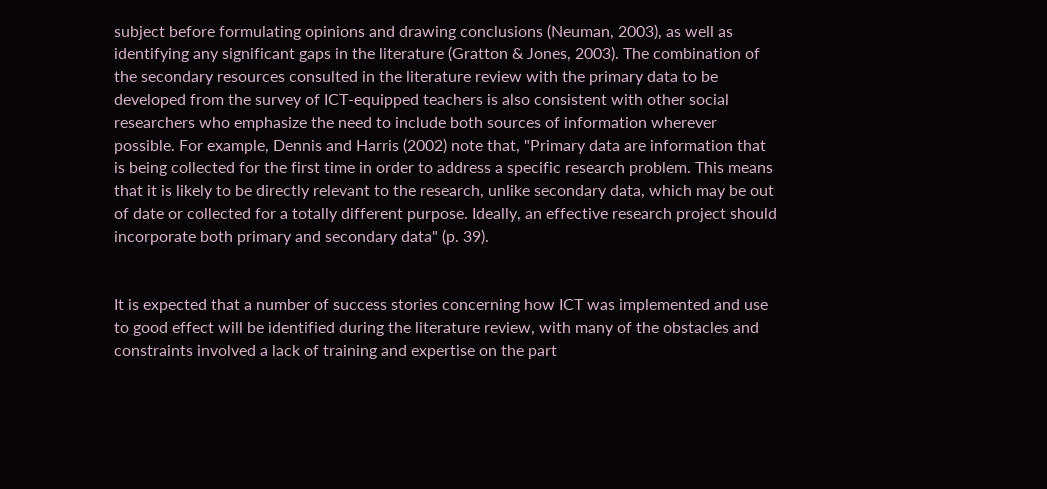subject before formulating opinions and drawing conclusions (Neuman, 2003), as well as identifying any significant gaps in the literature (Gratton & Jones, 2003). The combination of the secondary resources consulted in the literature review with the primary data to be developed from the survey of ICT-equipped teachers is also consistent with other social researchers who emphasize the need to include both sources of information wherever possible. For example, Dennis and Harris (2002) note that, "Primary data are information that is being collected for the first time in order to address a specific research problem. This means that it is likely to be directly relevant to the research, unlike secondary data, which may be out of date or collected for a totally different purpose. Ideally, an effective research project should incorporate both primary and secondary data" (p. 39).


It is expected that a number of success stories concerning how ICT was implemented and use to good effect will be identified during the literature review, with many of the obstacles and constraints involved a lack of training and expertise on the part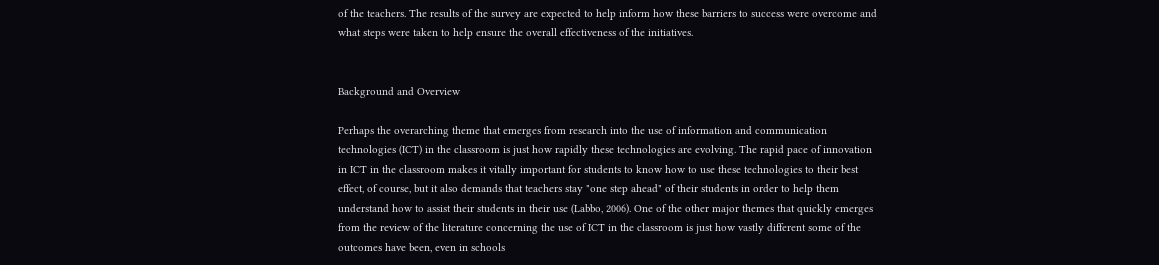of the teachers. The results of the survey are expected to help inform how these barriers to success were overcome and what steps were taken to help ensure the overall effectiveness of the initiatives.


Background and Overview

Perhaps the overarching theme that emerges from research into the use of information and communication technologies (ICT) in the classroom is just how rapidly these technologies are evolving. The rapid pace of innovation in ICT in the classroom makes it vitally important for students to know how to use these technologies to their best effect, of course, but it also demands that teachers stay "one step ahead" of their students in order to help them understand how to assist their students in their use (Labbo, 2006). One of the other major themes that quickly emerges from the review of the literature concerning the use of ICT in the classroom is just how vastly different some of the outcomes have been, even in schools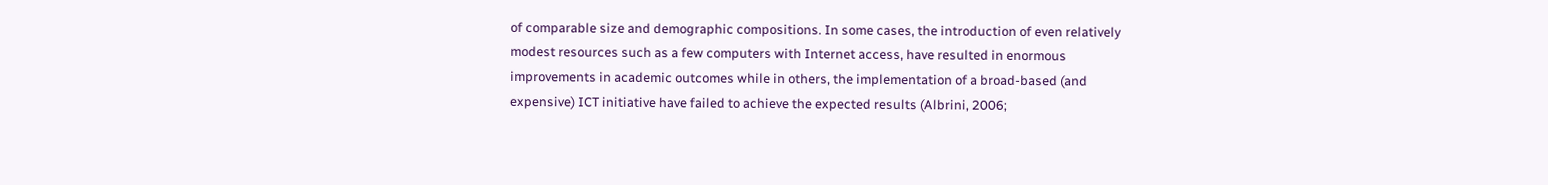of comparable size and demographic compositions. In some cases, the introduction of even relatively modest resources such as a few computers with Internet access, have resulted in enormous improvements in academic outcomes while in others, the implementation of a broad-based (and expensive) ICT initiative have failed to achieve the expected results (Albrini, 2006;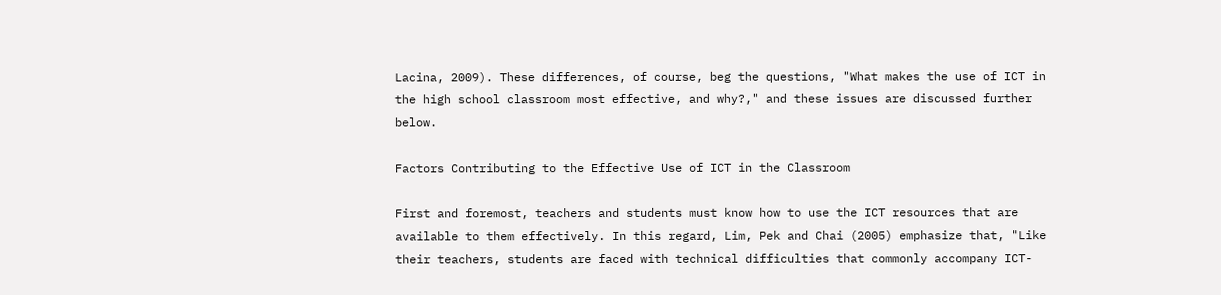Lacina, 2009). These differences, of course, beg the questions, "What makes the use of ICT in the high school classroom most effective, and why?," and these issues are discussed further below.

Factors Contributing to the Effective Use of ICT in the Classroom

First and foremost, teachers and students must know how to use the ICT resources that are available to them effectively. In this regard, Lim, Pek and Chai (2005) emphasize that, "Like their teachers, students are faced with technical difficulties that commonly accompany ICT-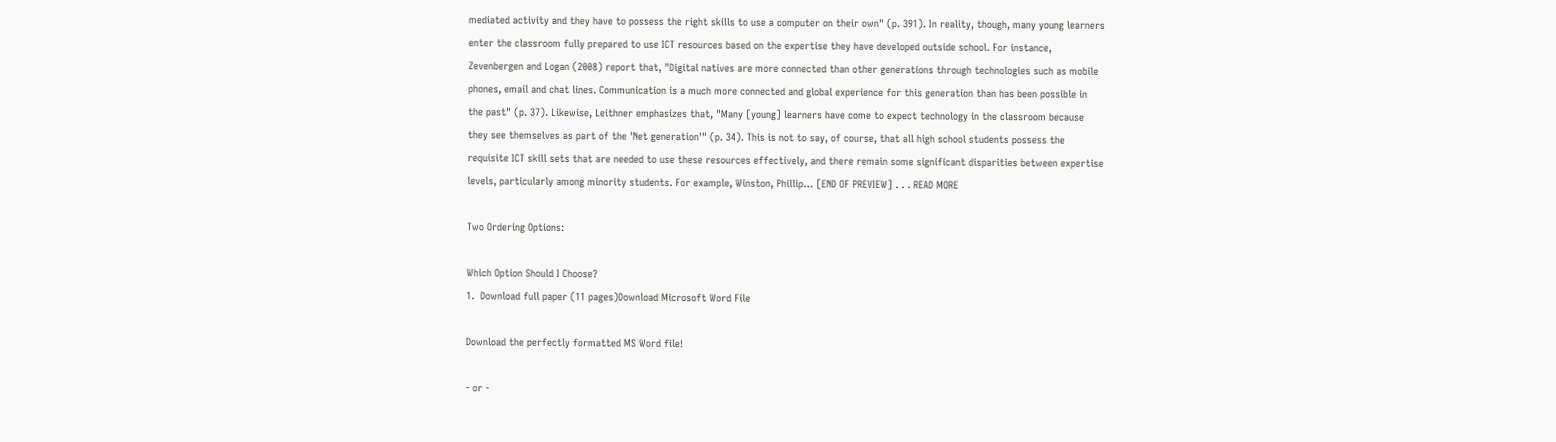mediated activity and they have to possess the right skills to use a computer on their own" (p. 391). In reality, though, many young learners enter the classroom fully prepared to use ICT resources based on the expertise they have developed outside school. For instance, Zevenbergen and Logan (2008) report that, "Digital natives are more connected than other generations through technologies such as mobile phones, email and chat lines. Communication is a much more connected and global experience for this generation than has been possible in the past" (p. 37). Likewise, Leithner emphasizes that, "Many [young] learners have come to expect technology in the classroom because they see themselves as part of the 'Net generation'" (p. 34). This is not to say, of course, that all high school students possess the requisite ICT skill sets that are needed to use these resources effectively, and there remain some significant disparities between expertise levels, particularly among minority students. For example, Winston, Phillip… [END OF PREVIEW] . . . READ MORE

Two Ordering Options:

Which Option Should I Choose?
1.  Download full paper (11 pages)Download Microsoft Word File

Download the perfectly formatted MS Word file!

- or -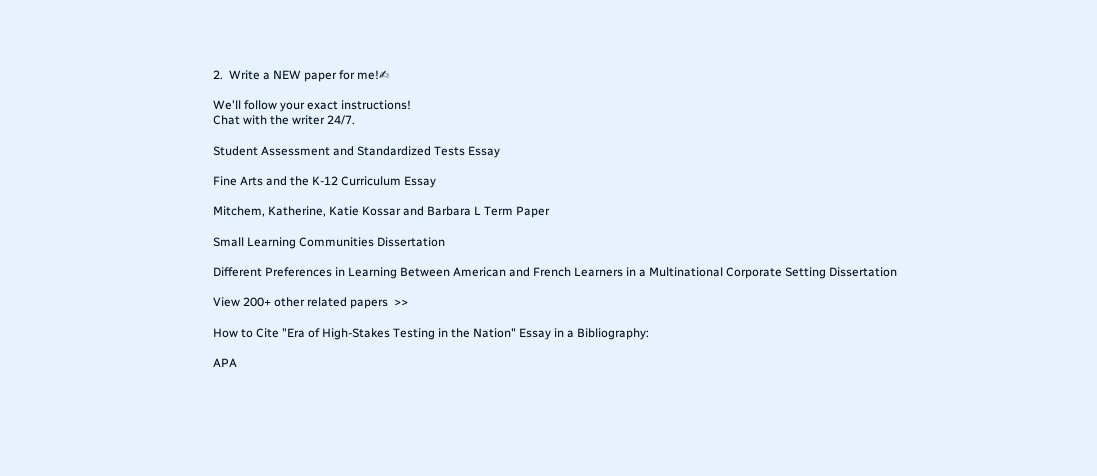2.  Write a NEW paper for me!✍

We'll follow your exact instructions!
Chat with the writer 24/7.

Student Assessment and Standardized Tests Essay

Fine Arts and the K-12 Curriculum Essay

Mitchem, Katherine, Katie Kossar and Barbara L Term Paper

Small Learning Communities Dissertation

Different Preferences in Learning Between American and French Learners in a Multinational Corporate Setting Dissertation

View 200+ other related papers  >>

How to Cite "Era of High-Stakes Testing in the Nation" Essay in a Bibliography:

APA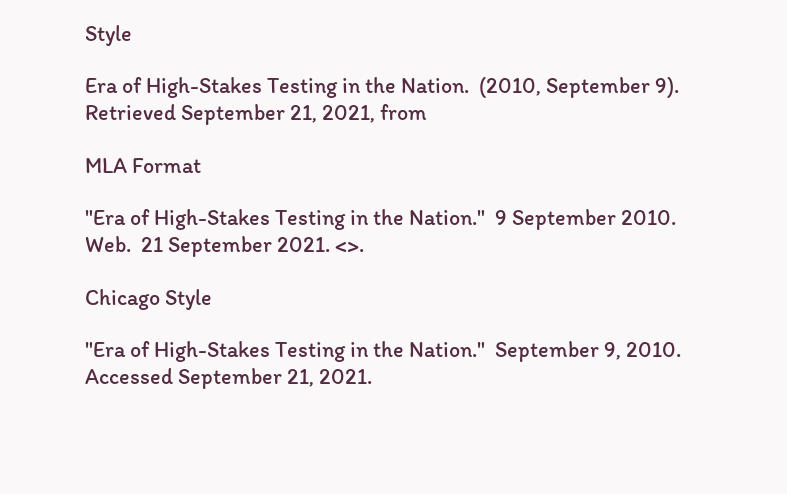Style

Era of High-Stakes Testing in the Nation.  (2010, September 9).  Retrieved September 21, 2021, from

MLA Format

"Era of High-Stakes Testing in the Nation."  9 September 2010.  Web.  21 September 2021. <>.

Chicago Style

"Era of High-Stakes Testing in the Nation."  September 9, 2010.  Accessed September 21, 2021.